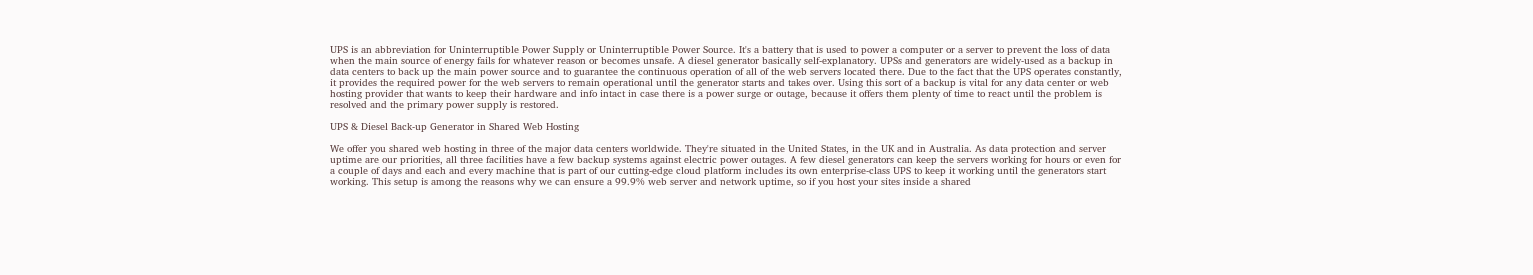UPS is an abbreviation for Uninterruptible Power Supply or Uninterruptible Power Source. It's a battery that is used to power a computer or a server to prevent the loss of data when the main source of energy fails for whatever reason or becomes unsafe. A diesel generator basically self-explanatory. UPSs and generators are widely-used as a backup in data centers to back up the main power source and to guarantee the continuous operation of all of the web servers located there. Due to the fact that the UPS operates constantly, it provides the required power for the web servers to remain operational until the generator starts and takes over. Using this sort of a backup is vital for any data center or web hosting provider that wants to keep their hardware and info intact in case there is a power surge or outage, because it offers them plenty of time to react until the problem is resolved and the primary power supply is restored.

UPS & Diesel Back-up Generator in Shared Web Hosting

We offer you shared web hosting in three of the major data centers worldwide. They're situated in the United States, in the UK and in Australia. As data protection and server uptime are our priorities, all three facilities have a few backup systems against electric power outages. A few diesel generators can keep the servers working for hours or even for a couple of days and each and every machine that is part of our cutting-edge cloud platform includes its own enterprise-class UPS to keep it working until the generators start working. This setup is among the reasons why we can ensure a 99.9% web server and network uptime, so if you host your sites inside a shared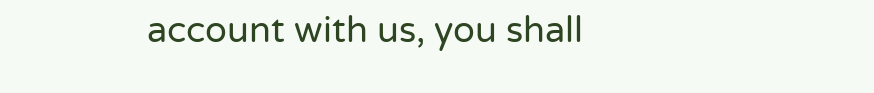account with us, you shall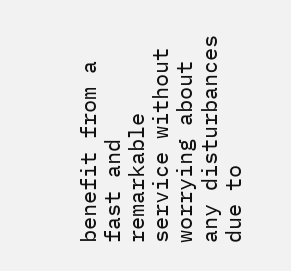benefit from a fast and remarkable service without worrying about any disturbances due to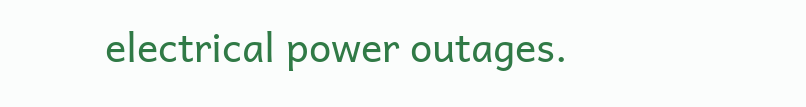electrical power outages.